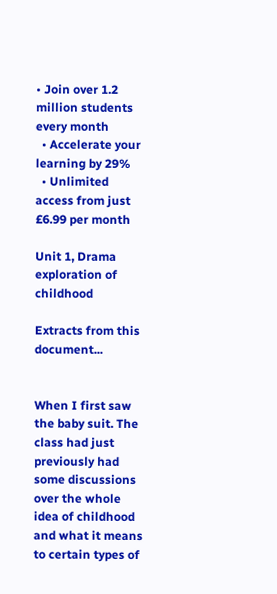• Join over 1.2 million students every month
  • Accelerate your learning by 29%
  • Unlimited access from just £6.99 per month

Unit 1, Drama exploration of childhood

Extracts from this document...


When I first saw the baby suit. The class had just previously had some discussions over the whole idea of childhood and what it means to certain types of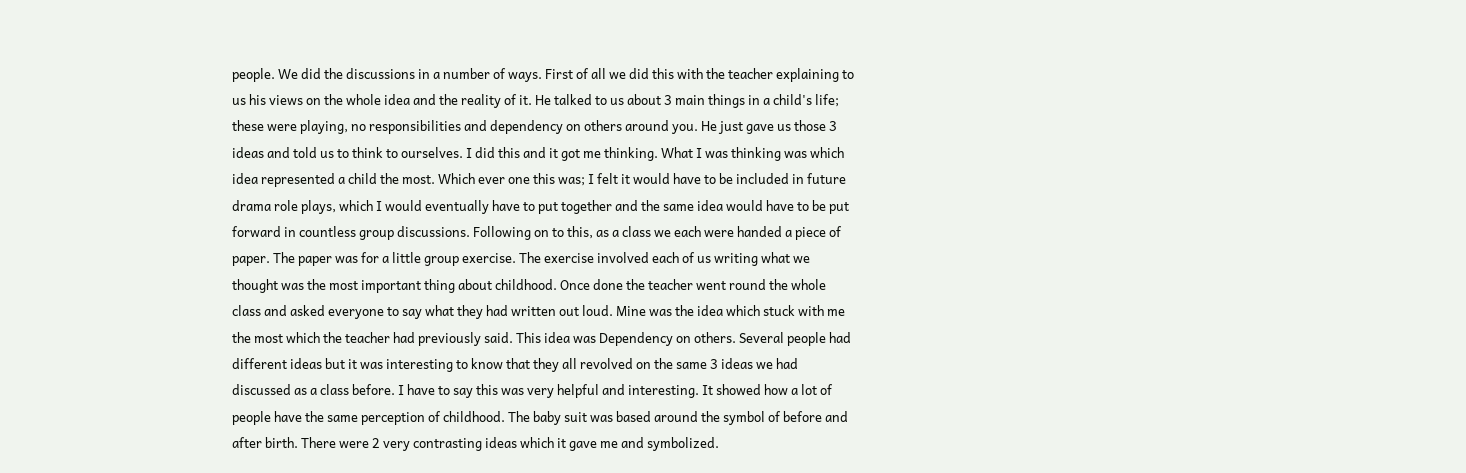people. We did the discussions in a number of ways. First of all we did this with the teacher explaining to us his views on the whole idea and the reality of it. He talked to us about 3 main things in a child's life; these were playing, no responsibilities and dependency on others around you. He just gave us those 3 ideas and told us to think to ourselves. I did this and it got me thinking. What I was thinking was which idea represented a child the most. Which ever one this was; I felt it would have to be included in future drama role plays, which I would eventually have to put together and the same idea would have to be put forward in countless group discussions. Following on to this, as a class we each were handed a piece of paper. The paper was for a little group exercise. The exercise involved each of us writing what we thought was the most important thing about childhood. Once done the teacher went round the whole class and asked everyone to say what they had written out loud. Mine was the idea which stuck with me the most which the teacher had previously said. This idea was Dependency on others. Several people had different ideas but it was interesting to know that they all revolved on the same 3 ideas we had discussed as a class before. I have to say this was very helpful and interesting. It showed how a lot of people have the same perception of childhood. The baby suit was based around the symbol of before and after birth. There were 2 very contrasting ideas which it gave me and symbolized.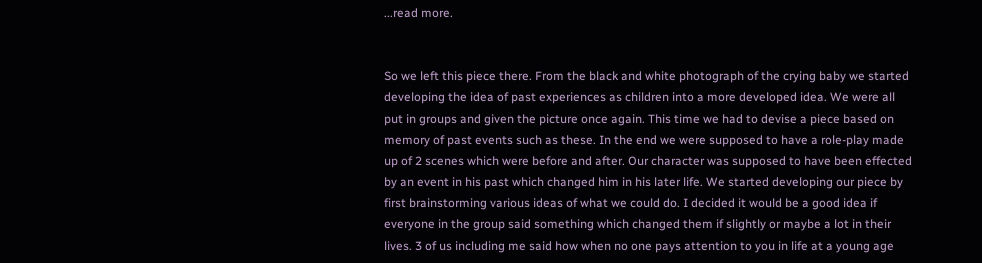...read more.


So we left this piece there. From the black and white photograph of the crying baby we started developing the idea of past experiences as children into a more developed idea. We were all put in groups and given the picture once again. This time we had to devise a piece based on memory of past events such as these. In the end we were supposed to have a role-play made up of 2 scenes which were before and after. Our character was supposed to have been effected by an event in his past which changed him in his later life. We started developing our piece by first brainstorming various ideas of what we could do. I decided it would be a good idea if everyone in the group said something which changed them if slightly or maybe a lot in their lives. 3 of us including me said how when no one pays attention to you in life at a young age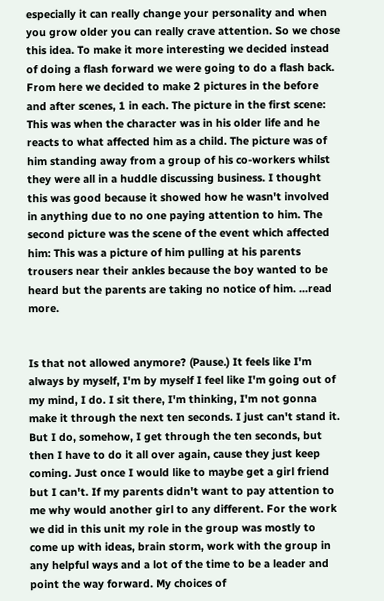especially it can really change your personality and when you grow older you can really crave attention. So we chose this idea. To make it more interesting we decided instead of doing a flash forward we were going to do a flash back. From here we decided to make 2 pictures in the before and after scenes, 1 in each. The picture in the first scene: This was when the character was in his older life and he reacts to what affected him as a child. The picture was of him standing away from a group of his co-workers whilst they were all in a huddle discussing business. I thought this was good because it showed how he wasn't involved in anything due to no one paying attention to him. The second picture was the scene of the event which affected him: This was a picture of him pulling at his parents trousers near their ankles because the boy wanted to be heard but the parents are taking no notice of him. ...read more.


Is that not allowed anymore? (Pause.) It feels like I'm always by myself, I'm by myself I feel like I'm going out of my mind, I do. I sit there, I'm thinking, I'm not gonna make it through the next ten seconds. I just can't stand it. But I do, somehow, I get through the ten seconds, but then I have to do it all over again, cause they just keep coming. Just once I would like to maybe get a girl friend but I can't. If my parents didn't want to pay attention to me why would another girl to any different. For the work we did in this unit my role in the group was mostly to come up with ideas, brain storm, work with the group in any helpful ways and a lot of the time to be a leader and point the way forward. My choices of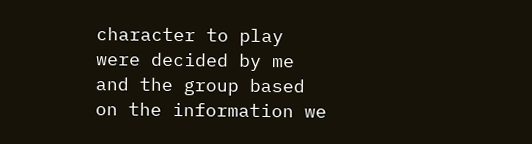character to play were decided by me and the group based on the information we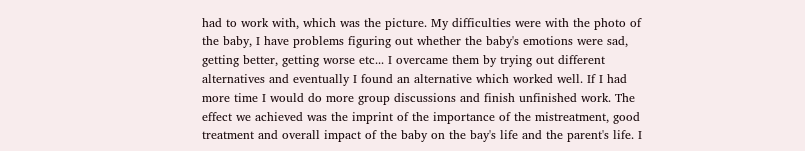had to work with, which was the picture. My difficulties were with the photo of the baby, I have problems figuring out whether the baby's emotions were sad, getting better, getting worse etc... I overcame them by trying out different alternatives and eventually I found an alternative which worked well. If I had more time I would do more group discussions and finish unfinished work. The effect we achieved was the imprint of the importance of the mistreatment, good treatment and overall impact of the baby on the bay's life and the parent's life. I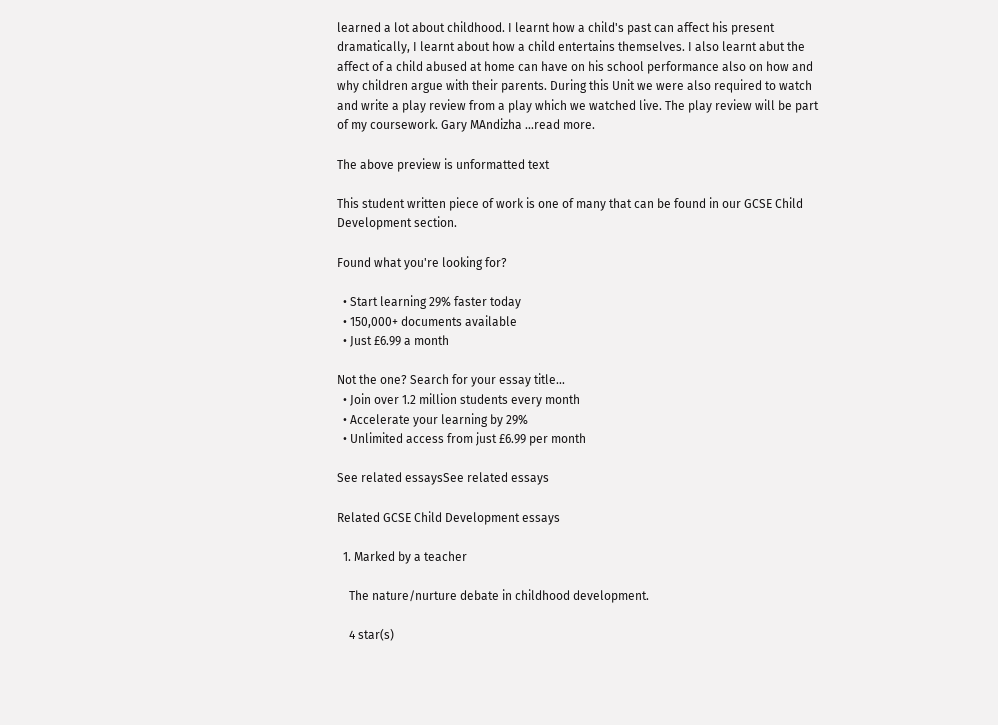learned a lot about childhood. I learnt how a child's past can affect his present dramatically, I learnt about how a child entertains themselves. I also learnt abut the affect of a child abused at home can have on his school performance also on how and why children argue with their parents. During this Unit we were also required to watch and write a play review from a play which we watched live. The play review will be part of my coursework. Gary MAndizha ...read more.

The above preview is unformatted text

This student written piece of work is one of many that can be found in our GCSE Child Development section.

Found what you're looking for?

  • Start learning 29% faster today
  • 150,000+ documents available
  • Just £6.99 a month

Not the one? Search for your essay title...
  • Join over 1.2 million students every month
  • Accelerate your learning by 29%
  • Unlimited access from just £6.99 per month

See related essaysSee related essays

Related GCSE Child Development essays

  1. Marked by a teacher

    The nature/nurture debate in childhood development.

    4 star(s)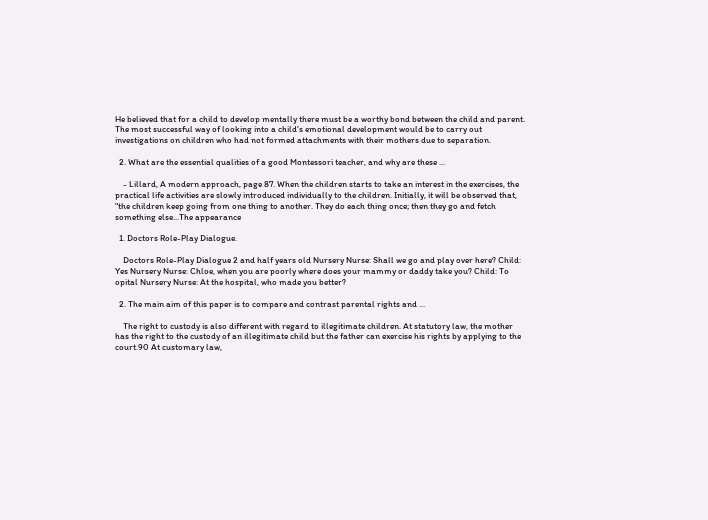He believed that for a child to develop mentally there must be a worthy bond between the child and parent. The most successful way of looking into a child's emotional development would be to carry out investigations on children who had not formed attachments with their mothers due to separation.

  2. What are the essential qualities of a good Montessori teacher, and why are these ...

    - Lillard, A modern approach, page 87. When the children starts to take an interest in the exercises, the practical life activities are slowly introduced individually to the children. Initially, it will be observed that, "the children keep going from one thing to another. They do each thing once; then they go and fetch something else...The appearance

  1. Doctors Role-Play Dialogue.

    Doctors Role-Play Dialogue 2 and half years old Nursery Nurse: Shall we go and play over here? Child: Yes Nursery Nurse: Chloe, when you are poorly where does your mammy or daddy take you? Child: To opital Nursery Nurse: At the hospital, who made you better?

  2. The main aim of this paper is to compare and contrast parental rights and ...

    The right to custody is also different with regard to illegitimate children. At statutory law, the mother has the right to the custody of an illegitimate child but the father can exercise his rights by applying to the court.90 At customary law,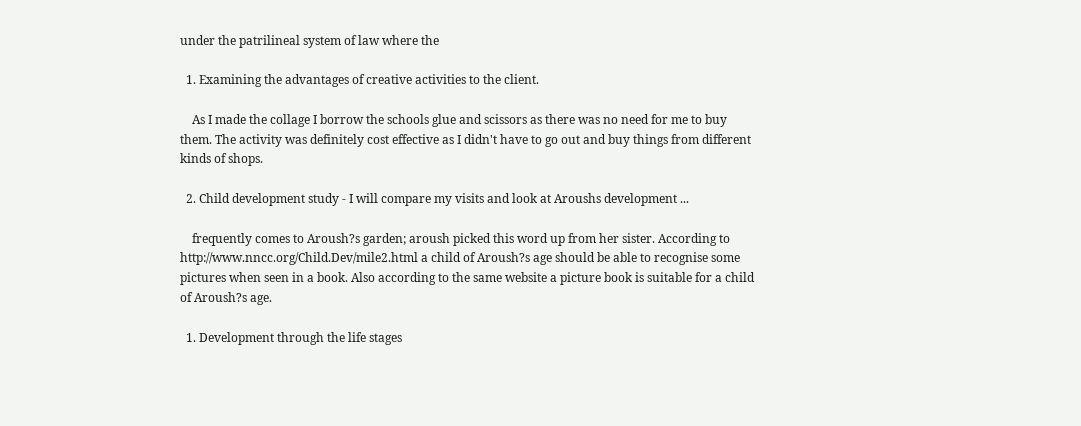under the patrilineal system of law where the

  1. Examining the advantages of creative activities to the client.

    As I made the collage I borrow the schools glue and scissors as there was no need for me to buy them. The activity was definitely cost effective as I didn't have to go out and buy things from different kinds of shops.

  2. Child development study - I will compare my visits and look at Aroushs development ...

    frequently comes to Aroush?s garden; aroush picked this word up from her sister. According to http://www.nncc.org/Child.Dev/mile2.html a child of Aroush?s age should be able to recognise some pictures when seen in a book. Also according to the same website a picture book is suitable for a child of Aroush?s age.

  1. Development through the life stages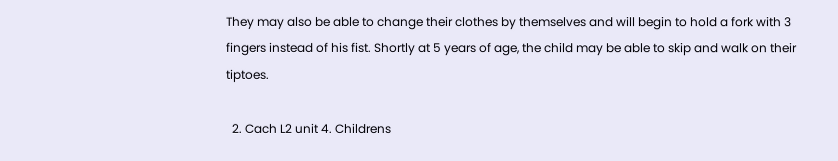They may also be able to change their clothes by themselves and will begin to hold a fork with 3 fingers instead of his fist. Shortly at 5 years of age, the child may be able to skip and walk on their tiptoes.

  2. Cach L2 unit 4. Childrens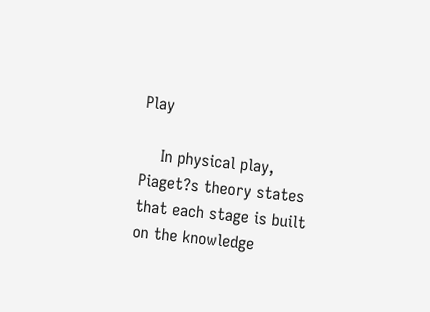Play

    In physical play, Piaget?s theory states that each stage is built on the knowledge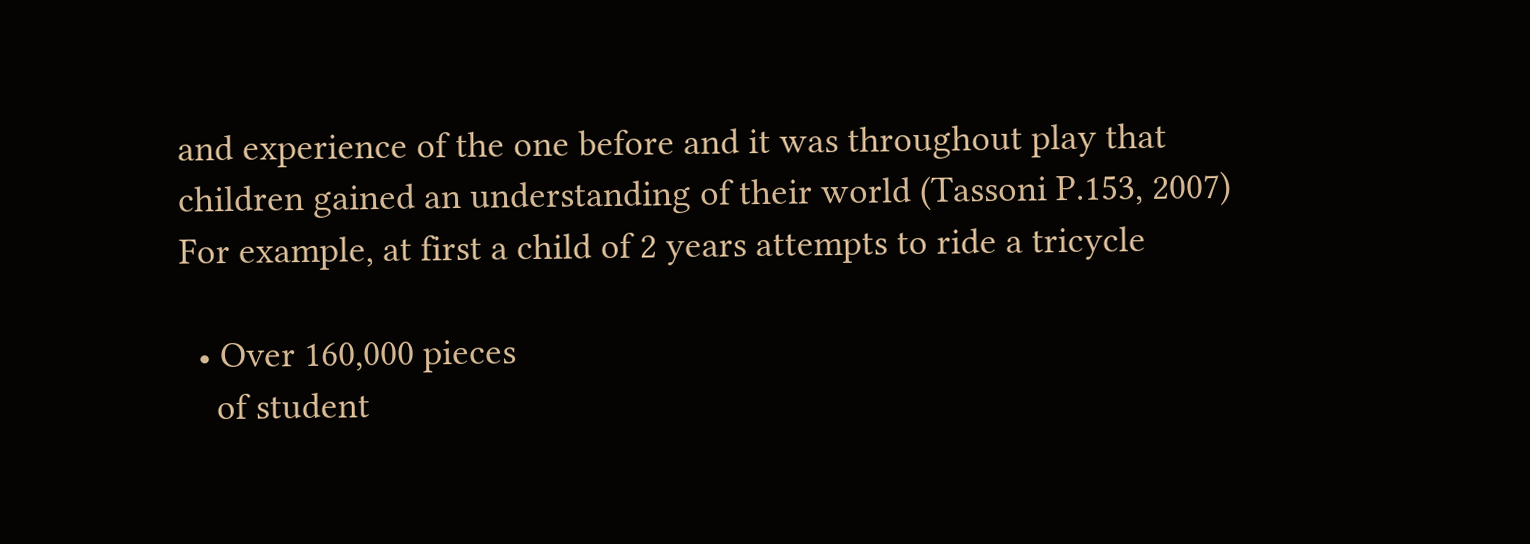and experience of the one before and it was throughout play that children gained an understanding of their world (Tassoni P.153, 2007) For example, at first a child of 2 years attempts to ride a tricycle

  • Over 160,000 pieces
    of student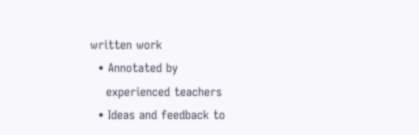written work
  • Annotated by
    experienced teachers
  • Ideas and feedback to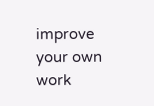improve your own work